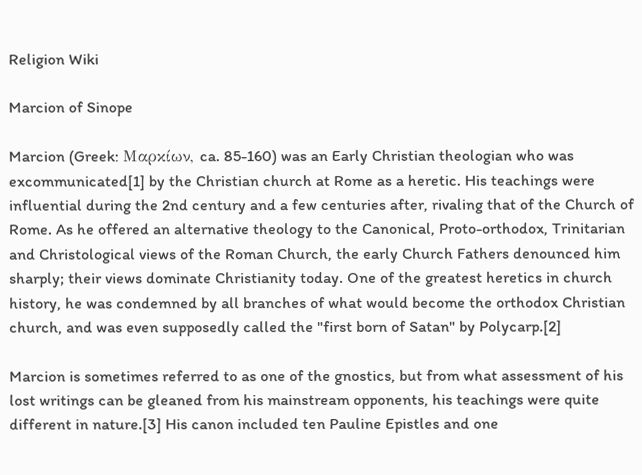Religion Wiki

Marcion of Sinope

Marcion (Greek: Μαρκίων, ca. 85-160) was an Early Christian theologian who was excommunicated[1] by the Christian church at Rome as a heretic. His teachings were influential during the 2nd century and a few centuries after, rivaling that of the Church of Rome. As he offered an alternative theology to the Canonical, Proto-orthodox, Trinitarian and Christological views of the Roman Church, the early Church Fathers denounced him sharply; their views dominate Christianity today. One of the greatest heretics in church history, he was condemned by all branches of what would become the orthodox Christian church, and was even supposedly called the "first born of Satan" by Polycarp.[2]

Marcion is sometimes referred to as one of the gnostics, but from what assessment of his lost writings can be gleaned from his mainstream opponents, his teachings were quite different in nature.[3] His canon included ten Pauline Epistles and one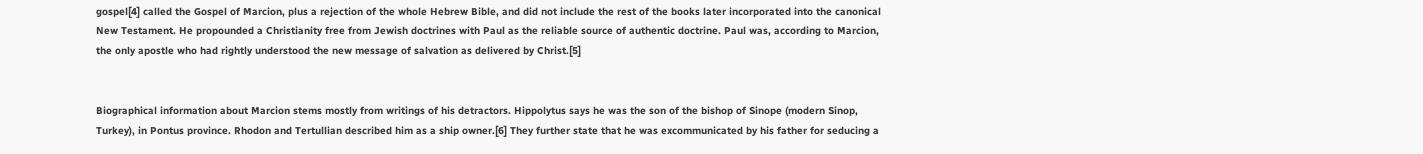gospel[4] called the Gospel of Marcion, plus a rejection of the whole Hebrew Bible, and did not include the rest of the books later incorporated into the canonical New Testament. He propounded a Christianity free from Jewish doctrines with Paul as the reliable source of authentic doctrine. Paul was, according to Marcion, the only apostle who had rightly understood the new message of salvation as delivered by Christ.[5]


Biographical information about Marcion stems mostly from writings of his detractors. Hippolytus says he was the son of the bishop of Sinope (modern Sinop, Turkey), in Pontus province. Rhodon and Tertullian described him as a ship owner.[6] They further state that he was excommunicated by his father for seducing a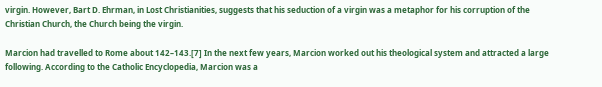virgin. However, Bart D. Ehrman, in Lost Christianities, suggests that his seduction of a virgin was a metaphor for his corruption of the Christian Church, the Church being the virgin.

Marcion had travelled to Rome about 142–143.[7] In the next few years, Marcion worked out his theological system and attracted a large following. According to the Catholic Encyclopedia, Marcion was a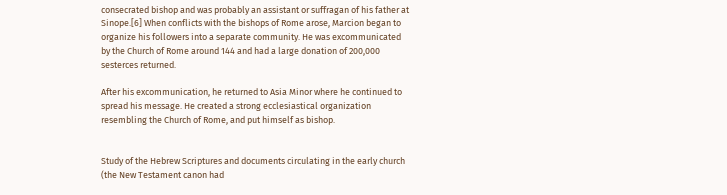consecrated bishop and was probably an assistant or suffragan of his father at Sinope.[6] When conflicts with the bishops of Rome arose, Marcion began to organize his followers into a separate community. He was excommunicated by the Church of Rome around 144 and had a large donation of 200,000 sesterces returned.

After his excommunication, he returned to Asia Minor where he continued to spread his message. He created a strong ecclesiastical organization resembling the Church of Rome, and put himself as bishop.


Study of the Hebrew Scriptures and documents circulating in the early church (the New Testament canon had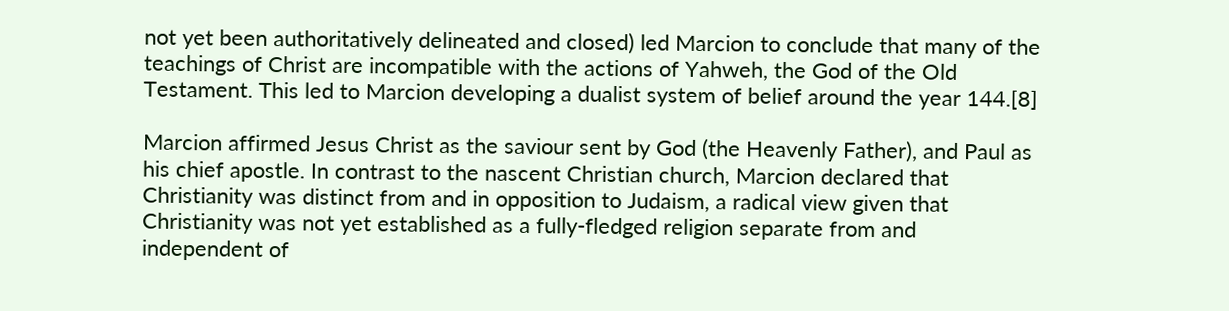not yet been authoritatively delineated and closed) led Marcion to conclude that many of the teachings of Christ are incompatible with the actions of Yahweh, the God of the Old Testament. This led to Marcion developing a dualist system of belief around the year 144.[8]

Marcion affirmed Jesus Christ as the saviour sent by God (the Heavenly Father), and Paul as his chief apostle. In contrast to the nascent Christian church, Marcion declared that Christianity was distinct from and in opposition to Judaism, a radical view given that Christianity was not yet established as a fully-fledged religion separate from and independent of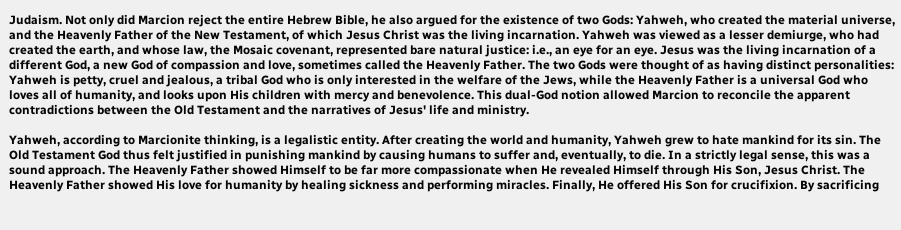Judaism. Not only did Marcion reject the entire Hebrew Bible, he also argued for the existence of two Gods: Yahweh, who created the material universe, and the Heavenly Father of the New Testament, of which Jesus Christ was the living incarnation. Yahweh was viewed as a lesser demiurge, who had created the earth, and whose law, the Mosaic covenant, represented bare natural justice: i.e., an eye for an eye. Jesus was the living incarnation of a different God, a new God of compassion and love, sometimes called the Heavenly Father. The two Gods were thought of as having distinct personalities: Yahweh is petty, cruel and jealous, a tribal God who is only interested in the welfare of the Jews, while the Heavenly Father is a universal God who loves all of humanity, and looks upon His children with mercy and benevolence. This dual-God notion allowed Marcion to reconcile the apparent contradictions between the Old Testament and the narratives of Jesus' life and ministry.

Yahweh, according to Marcionite thinking, is a legalistic entity. After creating the world and humanity, Yahweh grew to hate mankind for its sin. The Old Testament God thus felt justified in punishing mankind by causing humans to suffer and, eventually, to die. In a strictly legal sense, this was a sound approach. The Heavenly Father showed Himself to be far more compassionate when He revealed Himself through His Son, Jesus Christ. The Heavenly Father showed His love for humanity by healing sickness and performing miracles. Finally, He offered His Son for crucifixion. By sacrificing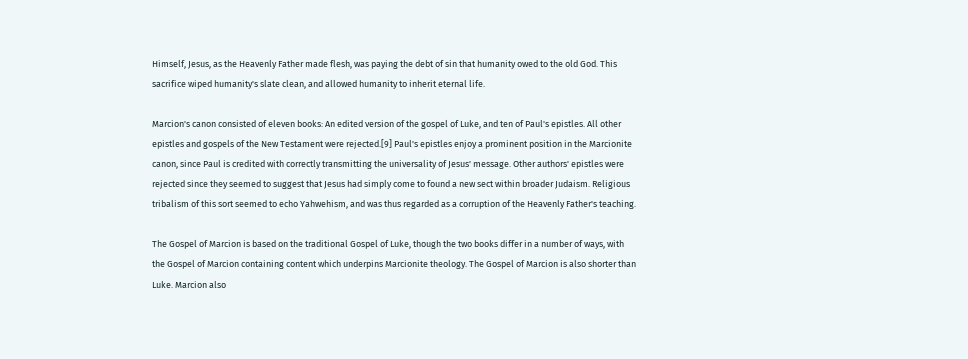Himself, Jesus, as the Heavenly Father made flesh, was paying the debt of sin that humanity owed to the old God. This sacrifice wiped humanity's slate clean, and allowed humanity to inherit eternal life.

Marcion's canon consisted of eleven books: An edited version of the gospel of Luke, and ten of Paul's epistles. All other epistles and gospels of the New Testament were rejected.[9] Paul's epistles enjoy a prominent position in the Marcionite canon, since Paul is credited with correctly transmitting the universality of Jesus' message. Other authors' epistles were rejected since they seemed to suggest that Jesus had simply come to found a new sect within broader Judaism. Religious tribalism of this sort seemed to echo Yahwehism, and was thus regarded as a corruption of the Heavenly Father's teaching.

The Gospel of Marcion is based on the traditional Gospel of Luke, though the two books differ in a number of ways, with the Gospel of Marcion containing content which underpins Marcionite theology. The Gospel of Marcion is also shorter than Luke. Marcion also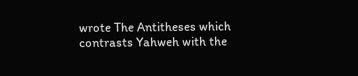wrote The Antitheses which contrasts Yahweh with the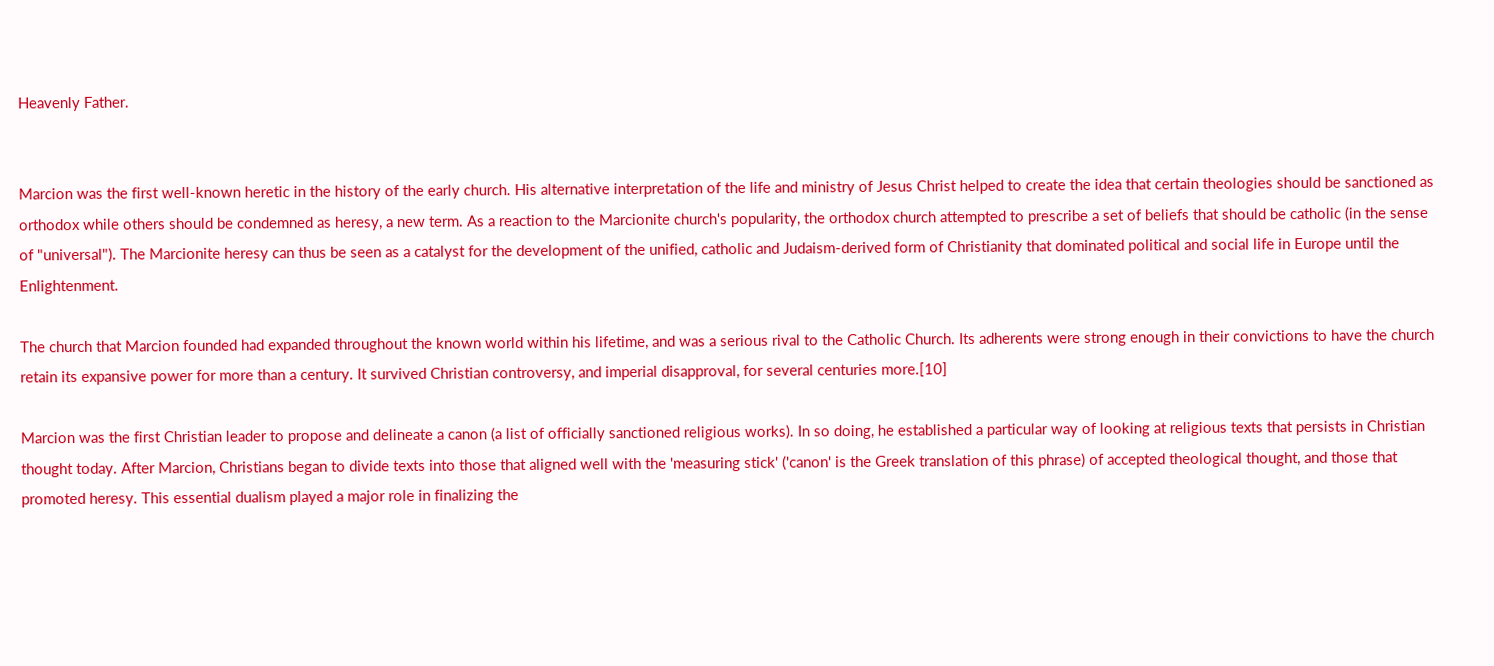Heavenly Father.


Marcion was the first well-known heretic in the history of the early church. His alternative interpretation of the life and ministry of Jesus Christ helped to create the idea that certain theologies should be sanctioned as orthodox while others should be condemned as heresy, a new term. As a reaction to the Marcionite church's popularity, the orthodox church attempted to prescribe a set of beliefs that should be catholic (in the sense of "universal"). The Marcionite heresy can thus be seen as a catalyst for the development of the unified, catholic and Judaism-derived form of Christianity that dominated political and social life in Europe until the Enlightenment.

The church that Marcion founded had expanded throughout the known world within his lifetime, and was a serious rival to the Catholic Church. Its adherents were strong enough in their convictions to have the church retain its expansive power for more than a century. It survived Christian controversy, and imperial disapproval, for several centuries more.[10]

Marcion was the first Christian leader to propose and delineate a canon (a list of officially sanctioned religious works). In so doing, he established a particular way of looking at religious texts that persists in Christian thought today. After Marcion, Christians began to divide texts into those that aligned well with the 'measuring stick' ('canon' is the Greek translation of this phrase) of accepted theological thought, and those that promoted heresy. This essential dualism played a major role in finalizing the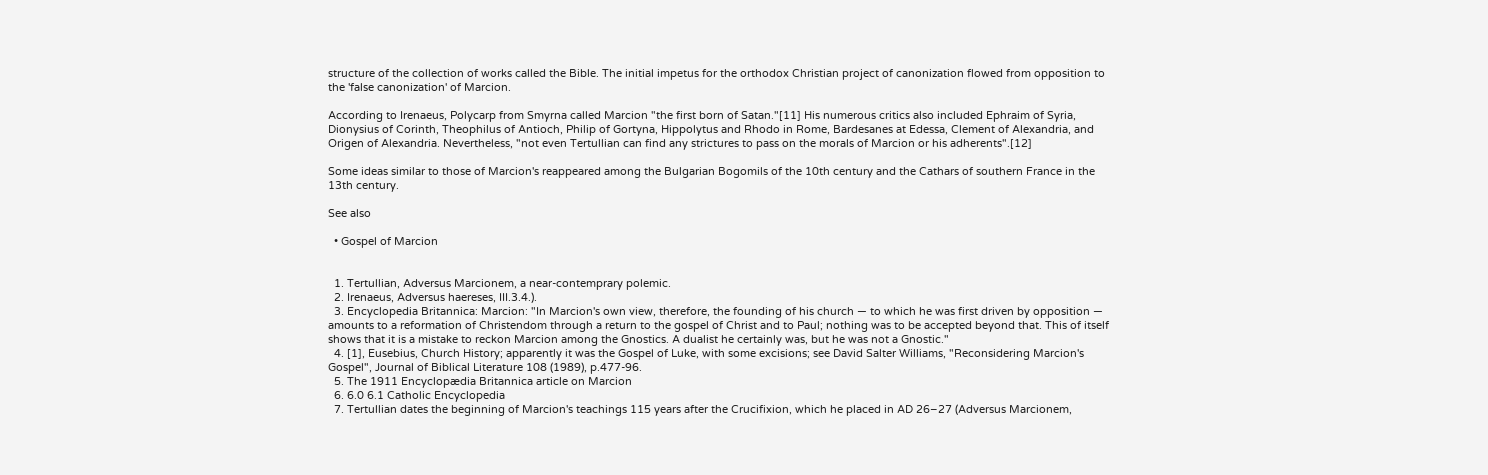structure of the collection of works called the Bible. The initial impetus for the orthodox Christian project of canonization flowed from opposition to the 'false canonization' of Marcion.

According to Irenaeus, Polycarp from Smyrna called Marcion "the first born of Satan."[11] His numerous critics also included Ephraim of Syria, Dionysius of Corinth, Theophilus of Antioch, Philip of Gortyna, Hippolytus and Rhodo in Rome, Bardesanes at Edessa, Clement of Alexandria, and Origen of Alexandria. Nevertheless, "not even Tertullian can find any strictures to pass on the morals of Marcion or his adherents".[12]

Some ideas similar to those of Marcion's reappeared among the Bulgarian Bogomils of the 10th century and the Cathars of southern France in the 13th century.

See also

  • Gospel of Marcion


  1. Tertullian, Adversus Marcionem, a near-contemprary polemic.
  2. Irenaeus, Adversus haereses, III.3.4.).
  3. Encyclopedia Britannica: Marcion: "In Marcion's own view, therefore, the founding of his church — to which he was first driven by opposition — amounts to a reformation of Christendom through a return to the gospel of Christ and to Paul; nothing was to be accepted beyond that. This of itself shows that it is a mistake to reckon Marcion among the Gnostics. A dualist he certainly was, but he was not a Gnostic."
  4. [1], Eusebius, Church History; apparently it was the Gospel of Luke, with some excisions; see David Salter Williams, "Reconsidering Marcion's Gospel", Journal of Biblical Literature 108 (1989), p.477-96.
  5. The 1911 Encyclopædia Britannica article on Marcion
  6. 6.0 6.1 Catholic Encyclopedia
  7. Tertullian dates the beginning of Marcion's teachings 115 years after the Crucifixion, which he placed in AD 26–27 (Adversus Marcionem,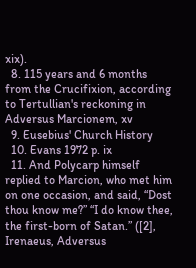xix).
  8. 115 years and 6 months from the Crucifixion, according to Tertullian's reckoning in Adversus Marcionem, xv
  9. Eusebius' Church History
  10. Evans 1972 p. ix
  11. And Polycarp himself replied to Marcion, who met him on one occasion, and said, “Dost thou know me?” “I do know thee, the first-born of Satan.” ([2], Irenaeus, Adversus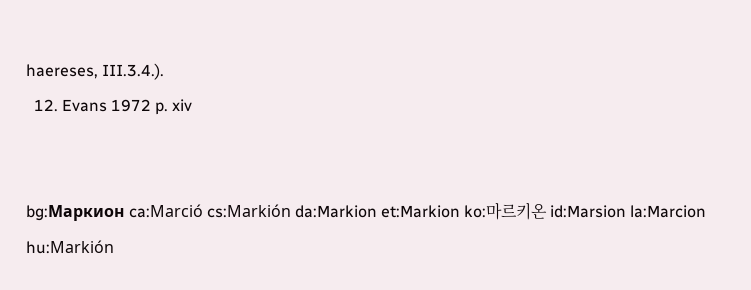haereses, III.3.4.).
  12. Evans 1972 p. xiv


bg:Маркион ca:Marció cs:Markión da:Markion et:Markion ko:마르키온 id:Marsion la:Marcion hu:Markión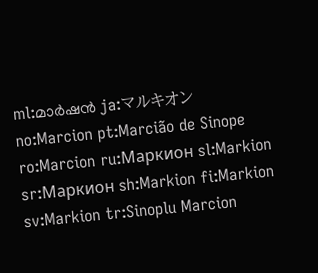ml:മാര്‍ഷന്‍ ja:マルキオン no:Marcion pt:Marcião de Sinope ro:Marcion ru:Маркион sl:Markion sr:Маркион sh:Markion fi:Markion sv:Markion tr:Sinoplu Marcion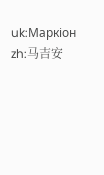uk:Маркіон zh:马吉安